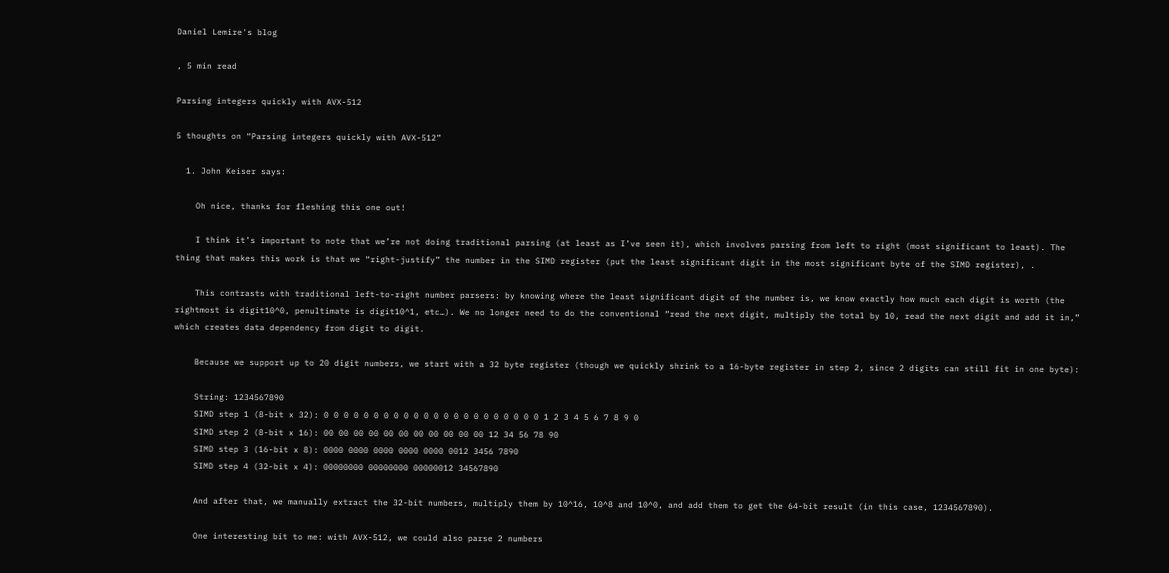Daniel Lemire's blog

, 5 min read

Parsing integers quickly with AVX-512

5 thoughts on “Parsing integers quickly with AVX-512”

  1. John Keiser says:

    Oh nice, thanks for fleshing this one out!

    I think it’s important to note that we’re not doing traditional parsing (at least as I’ve seen it), which involves parsing from left to right (most significant to least). The thing that makes this work is that we “right-justify” the number in the SIMD register (put the least significant digit in the most significant byte of the SIMD register), .

    This contrasts with traditional left-to-right number parsers: by knowing where the least significant digit of the number is, we know exactly how much each digit is worth (the rightmost is digit10^0, penultimate is digit10^1, etc…). We no longer need to do the conventional “read the next digit, multiply the total by 10, read the next digit and add it in,” which creates data dependency from digit to digit.

    Because we support up to 20 digit numbers, we start with a 32 byte register (though we quickly shrink to a 16-byte register in step 2, since 2 digits can still fit in one byte):

    String: 1234567890
    SIMD step 1 (8-bit x 32): 0 0 0 0 0 0 0 0 0 0 0 0 0 0 0 0 0 0 0 0 0 0 1 2 3 4 5 6 7 8 9 0
    SIMD step 2 (8-bit x 16): 00 00 00 00 00 00 00 00 00 00 00 12 34 56 78 90
    SIMD step 3 (16-bit x 8): 0000 0000 0000 0000 0000 0012 3456 7890
    SIMD step 4 (32-bit x 4): 00000000 00000000 00000012 34567890

    And after that, we manually extract the 32-bit numbers, multiply them by 10^16, 10^8 and 10^0, and add them to get the 64-bit result (in this case, 1234567890).

    One interesting bit to me: with AVX-512, we could also parse 2 numbers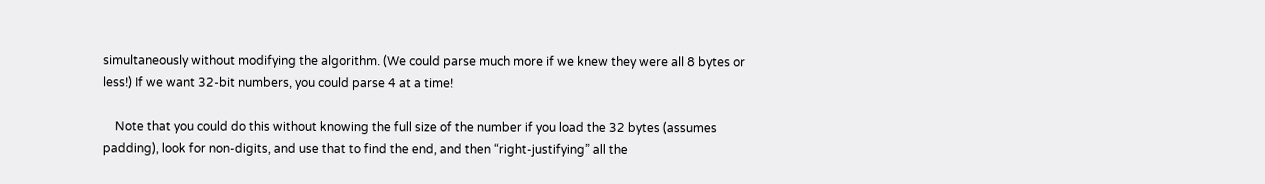simultaneously without modifying the algorithm. (We could parse much more if we knew they were all 8 bytes or less!) If we want 32-bit numbers, you could parse 4 at a time!

    Note that you could do this without knowing the full size of the number if you load the 32 bytes (assumes padding), look for non-digits, and use that to find the end, and then “right-justifying” all the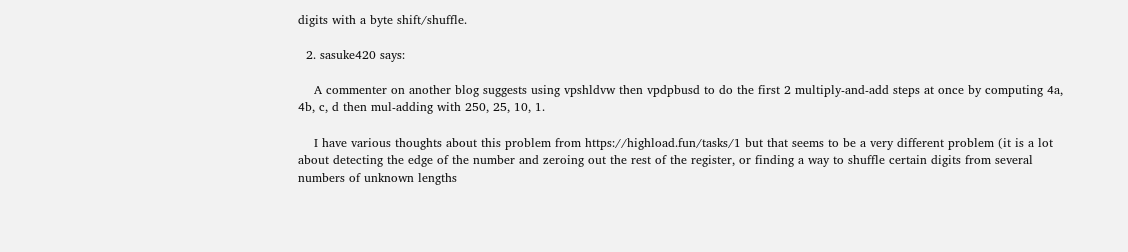digits with a byte shift/shuffle.

  2. sasuke420 says:

    A commenter on another blog suggests using vpshldvw then vpdpbusd to do the first 2 multiply-and-add steps at once by computing 4a, 4b, c, d then mul-adding with 250, 25, 10, 1.

    I have various thoughts about this problem from https://highload.fun/tasks/1 but that seems to be a very different problem (it is a lot about detecting the edge of the number and zeroing out the rest of the register, or finding a way to shuffle certain digits from several numbers of unknown lengths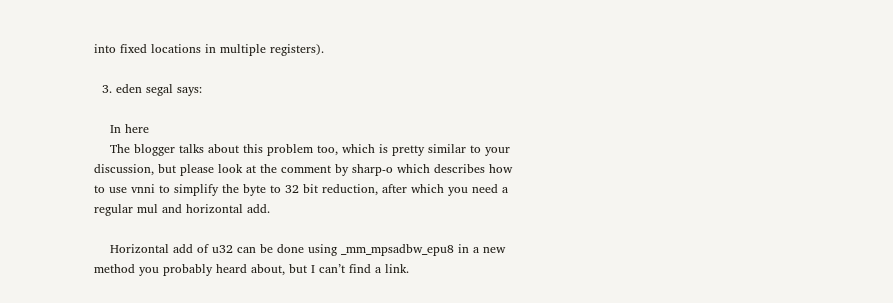into fixed locations in multiple registers).

  3. eden segal says:

    In here
    The blogger talks about this problem too, which is pretty similar to your discussion, but please look at the comment by sharp-o which describes how to use vnni to simplify the byte to 32 bit reduction, after which you need a regular mul and horizontal add.

    Horizontal add of u32 can be done using _mm_mpsadbw_epu8 in a new method you probably heard about, but I can’t find a link.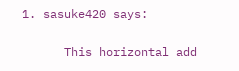1. sasuke420 says:

      This horizontal add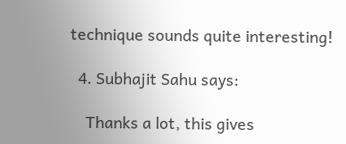technique sounds quite interesting!

  4. Subhajit Sahu says:

    Thanks a lot, this gives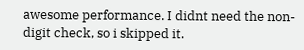awesome performance. I didnt need the non-digit check, so i skipped it.